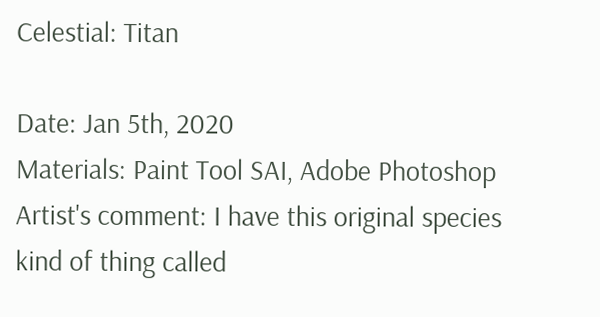Celestial: Titan

Date: Jan 5th, 2020
Materials: Paint Tool SAI, Adobe Photoshop
Artist's comment: I have this original species kind of thing called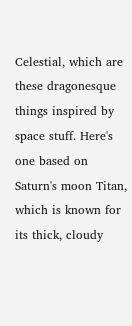Celestial, which are these dragonesque things inspired by space stuff. Here's one based on Saturn's moon Titan, which is known for its thick, cloudy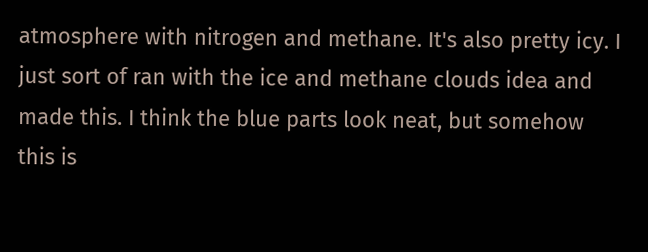atmosphere with nitrogen and methane. It's also pretty icy. I just sort of ran with the ice and methane clouds idea and made this. I think the blue parts look neat, but somehow this is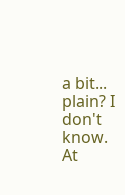a bit... plain? I don't know. At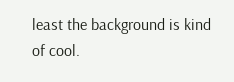least the background is kind of cool.